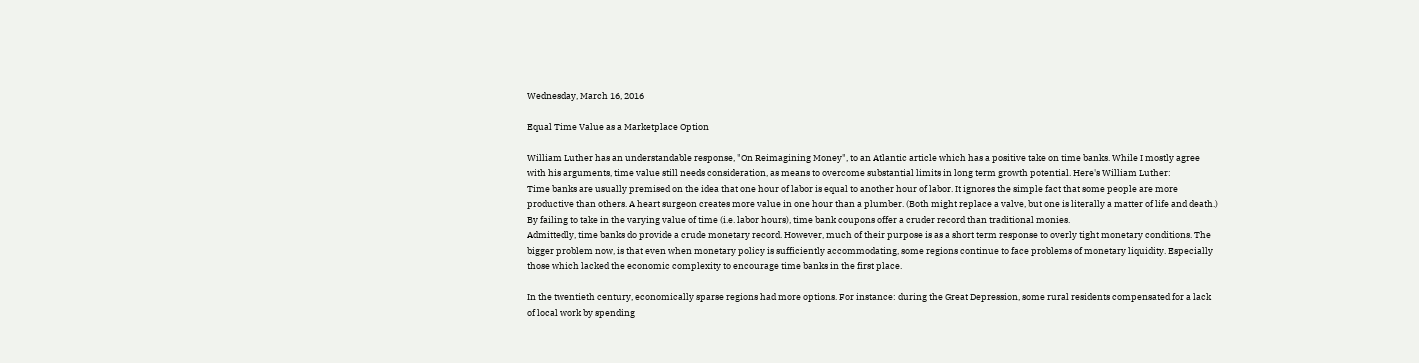Wednesday, March 16, 2016

Equal Time Value as a Marketplace Option

William Luther has an understandable response, "On Reimagining Money", to an Atlantic article which has a positive take on time banks. While I mostly agree with his arguments, time value still needs consideration, as means to overcome substantial limits in long term growth potential. Here's William Luther:
Time banks are usually premised on the idea that one hour of labor is equal to another hour of labor. It ignores the simple fact that some people are more productive than others. A heart surgeon creates more value in one hour than a plumber. (Both might replace a valve, but one is literally a matter of life and death.) By failing to take in the varying value of time (i.e. labor hours), time bank coupons offer a cruder record than traditional monies.
Admittedly, time banks do provide a crude monetary record. However, much of their purpose is as a short term response to overly tight monetary conditions. The bigger problem now, is that even when monetary policy is sufficiently accommodating, some regions continue to face problems of monetary liquidity. Especially those which lacked the economic complexity to encourage time banks in the first place.

In the twentieth century, economically sparse regions had more options. For instance: during the Great Depression, some rural residents compensated for a lack of local work by spending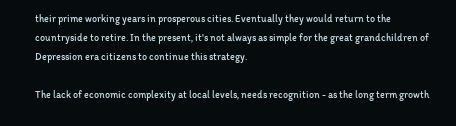their prime working years in prosperous cities. Eventually they would return to the countryside to retire. In the present, it's not always as simple for the great grandchildren of Depression era citizens to continue this strategy.

The lack of economic complexity at local levels, needs recognition - as the long term growth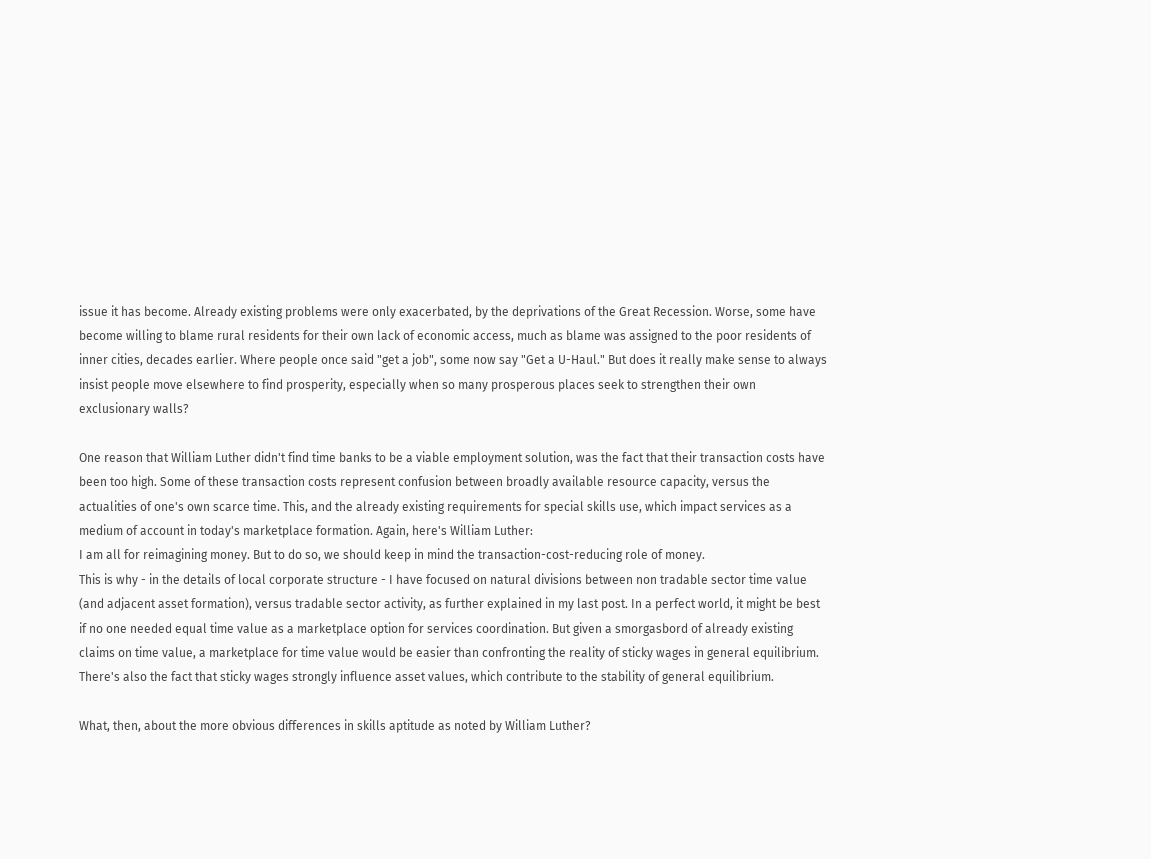issue it has become. Already existing problems were only exacerbated, by the deprivations of the Great Recession. Worse, some have become willing to blame rural residents for their own lack of economic access, much as blame was assigned to the poor residents of inner cities, decades earlier. Where people once said "get a job", some now say "Get a U-Haul." But does it really make sense to always insist people move elsewhere to find prosperity, especially when so many prosperous places seek to strengthen their own exclusionary walls?

One reason that William Luther didn't find time banks to be a viable employment solution, was the fact that their transaction costs have been too high. Some of these transaction costs represent confusion between broadly available resource capacity, versus the actualities of one's own scarce time. This, and the already existing requirements for special skills use, which impact services as a medium of account in today's marketplace formation. Again, here's William Luther:
I am all for reimagining money. But to do so, we should keep in mind the transaction-cost-reducing role of money.
This is why - in the details of local corporate structure - I have focused on natural divisions between non tradable sector time value (and adjacent asset formation), versus tradable sector activity, as further explained in my last post. In a perfect world, it might be best if no one needed equal time value as a marketplace option for services coordination. But given a smorgasbord of already existing claims on time value, a marketplace for time value would be easier than confronting the reality of sticky wages in general equilibrium. There's also the fact that sticky wages strongly influence asset values, which contribute to the stability of general equilibrium.

What, then, about the more obvious differences in skills aptitude as noted by William Luther?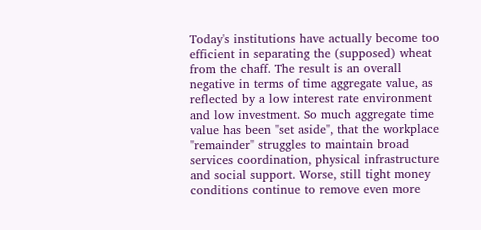Today's institutions have actually become too efficient in separating the (supposed) wheat from the chaff. The result is an overall negative in terms of time aggregate value, as reflected by a low interest rate environment and low investment. So much aggregate time value has been "set aside", that the workplace "remainder" struggles to maintain broad services coordination, physical infrastructure and social support. Worse, still tight money conditions continue to remove even more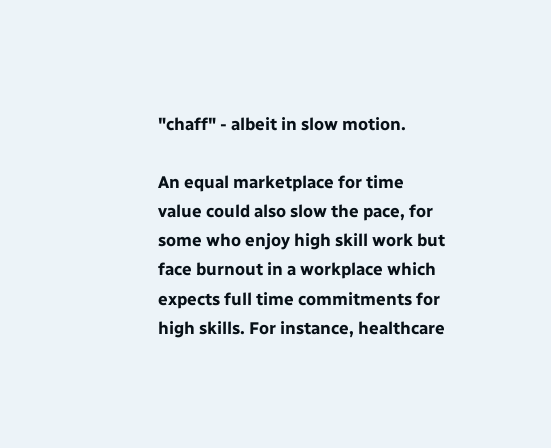"chaff" - albeit in slow motion.

An equal marketplace for time value could also slow the pace, for some who enjoy high skill work but face burnout in a workplace which expects full time commitments for high skills. For instance, healthcare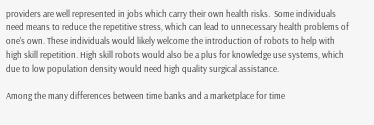providers are well represented in jobs which carry their own health risks.  Some individuals need means to reduce the repetitive stress, which can lead to unnecessary health problems of one's own. These individuals would likely welcome the introduction of robots to help with high skill repetition. High skill robots would also be a plus for knowledge use systems, which due to low population density would need high quality surgical assistance.

Among the many differences between time banks and a marketplace for time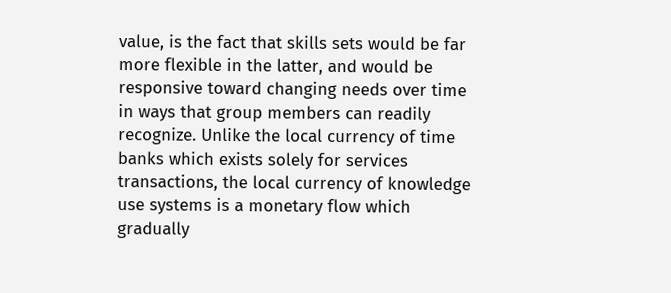value, is the fact that skills sets would be far more flexible in the latter, and would be responsive toward changing needs over time in ways that group members can readily recognize. Unlike the local currency of time banks which exists solely for services transactions, the local currency of knowledge use systems is a monetary flow which gradually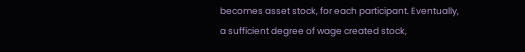becomes asset stock, for each participant. Eventually, a sufficient degree of wage created stock,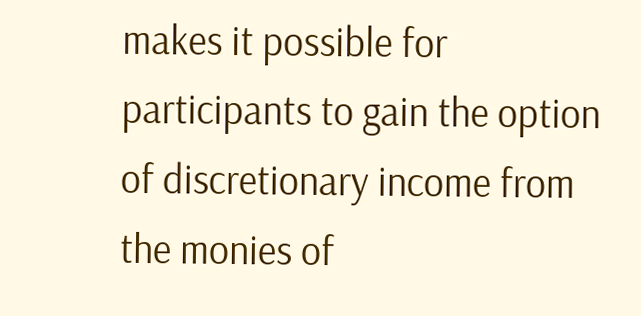makes it possible for participants to gain the option of discretionary income from the monies of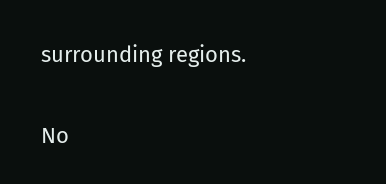surrounding regions.

No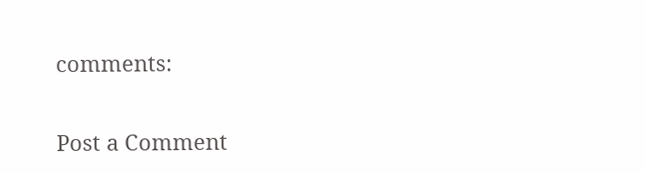comments:

Post a Comment